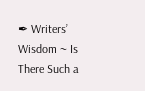✒ Writers’ Wisdom ~ Is There Such a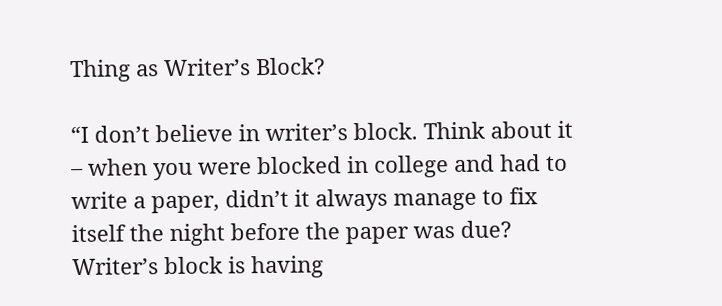Thing as Writer’s Block?

“I don’t believe in writer’s block. Think about it – when you were blocked in college and had to write a paper, didn’t it always manage to fix itself the night before the paper was due? Writer’s block is having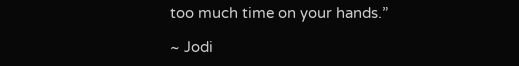too much time on your hands.”

~ Jodi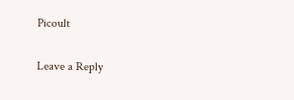Picoult

Leave a Reply